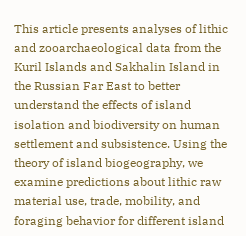This article presents analyses of lithic and zooarchaeological data from the Kuril Islands and Sakhalin Island in the Russian Far East to better understand the effects of island isolation and biodiversity on human settlement and subsistence. Using the theory of island biogeography, we examine predictions about lithic raw material use, trade, mobility, and foraging behavior for different island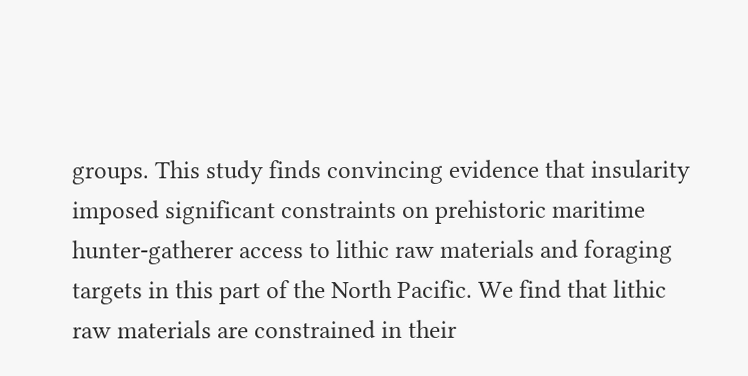groups. This study finds convincing evidence that insularity imposed significant constraints on prehistoric maritime hunter-gatherer access to lithic raw materials and foraging targets in this part of the North Pacific. We find that lithic raw materials are constrained in their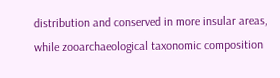distribution and conserved in more insular areas, while zooarchaeological taxonomic composition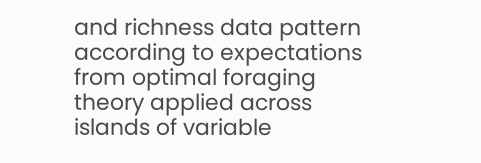and richness data pattern according to expectations from optimal foraging theory applied across islands of variable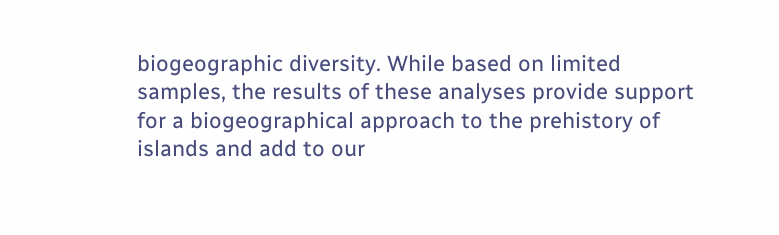biogeographic diversity. While based on limited samples, the results of these analyses provide support for a biogeographical approach to the prehistory of islands and add to our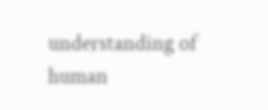understanding of human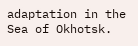adaptation in the Sea of Okhotsk.